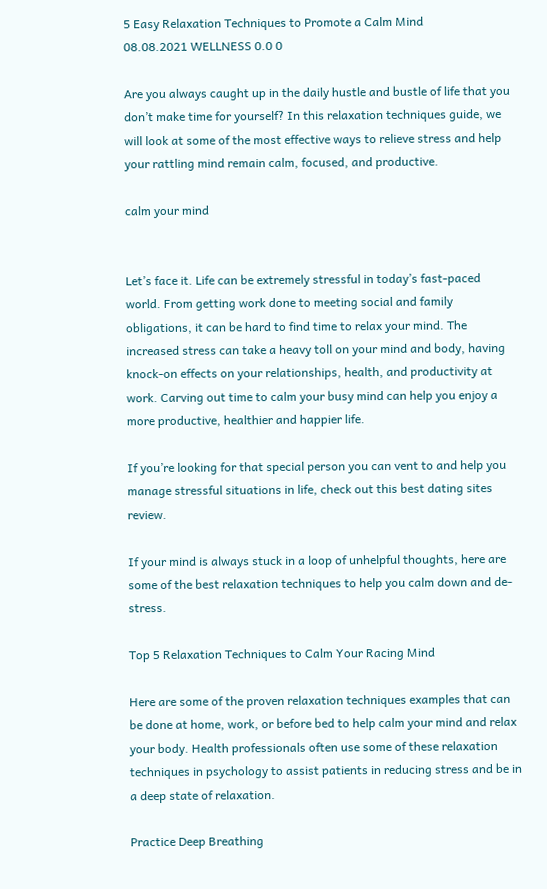5 Easy Relaxation Techniques to Promote a Calm Mind
08.08.2021 WELLNESS 0.0 0

Are you always caught up in the daily hustle and bustle of life that you don’t make time for yourself? In this relaxation techniques guide, we will look at some of the most effective ways to relieve stress and help your rattling mind remain calm, focused, and productive.

calm your mind


Let’s face it. Life can be extremely stressful in today’s fast-paced world. From getting work done to meeting social and family obligations, it can be hard to find time to relax your mind. The increased stress can take a heavy toll on your mind and body, having knock-on effects on your relationships, health, and productivity at work. Carving out time to calm your busy mind can help you enjoy a more productive, healthier and happier life.

If you’re looking for that special person you can vent to and help you manage stressful situations in life, check out this best dating sites review.

If your mind is always stuck in a loop of unhelpful thoughts, here are some of the best relaxation techniques to help you calm down and de-stress.

Top 5 Relaxation Techniques to Calm Your Racing Mind

Here are some of the proven relaxation techniques examples that can be done at home, work, or before bed to help calm your mind and relax your body. Health professionals often use some of these relaxation techniques in psychology to assist patients in reducing stress and be in a deep state of relaxation.

Practice Deep Breathing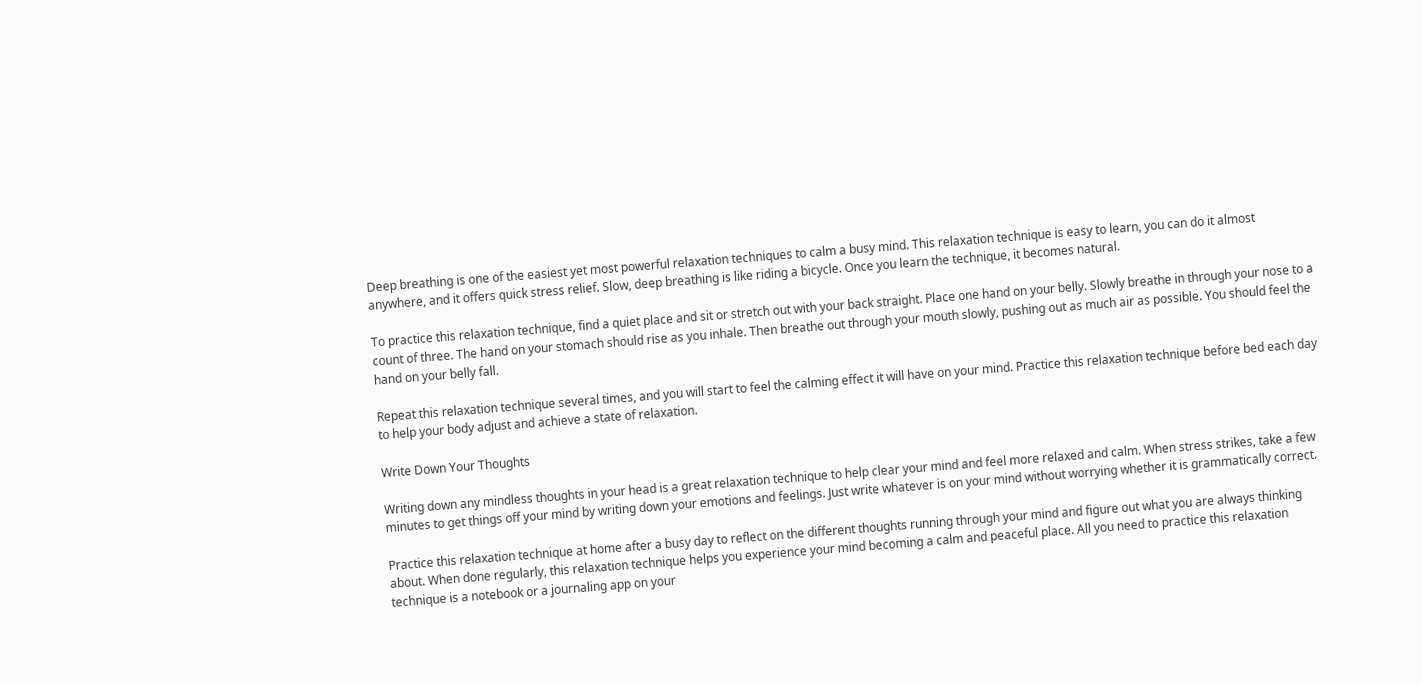Deep breathing is one of the easiest yet most powerful relaxation techniques to calm a busy mind. This relaxation technique is easy to learn, you can do it almost anywhere, and it offers quick stress relief. Slow, deep breathing is like riding a bicycle. Once you learn the technique, it becomes natural.

To practice this relaxation technique, find a quiet place and sit or stretch out with your back straight. Place one hand on your belly. Slowly breathe in through your nose to a count of three. The hand on your stomach should rise as you inhale. Then breathe out through your mouth slowly, pushing out as much air as possible. You should feel the hand on your belly fall.

Repeat this relaxation technique several times, and you will start to feel the calming effect it will have on your mind. Practice this relaxation technique before bed each day to help your body adjust and achieve a state of relaxation.

Write Down Your Thoughts

Writing down any mindless thoughts in your head is a great relaxation technique to help clear your mind and feel more relaxed and calm. When stress strikes, take a few minutes to get things off your mind by writing down your emotions and feelings. Just write whatever is on your mind without worrying whether it is grammatically correct.

Practice this relaxation technique at home after a busy day to reflect on the different thoughts running through your mind and figure out what you are always thinking about. When done regularly, this relaxation technique helps you experience your mind becoming a calm and peaceful place. All you need to practice this relaxation technique is a notebook or a journaling app on your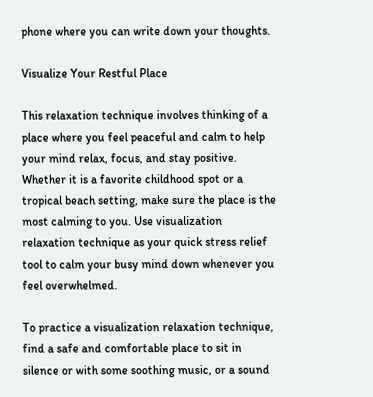phone where you can write down your thoughts.

Visualize Your Restful Place

This relaxation technique involves thinking of a place where you feel peaceful and calm to help your mind relax, focus, and stay positive. Whether it is a favorite childhood spot or a tropical beach setting, make sure the place is the most calming to you. Use visualization relaxation technique as your quick stress relief tool to calm your busy mind down whenever you feel overwhelmed.

To practice a visualization relaxation technique, find a safe and comfortable place to sit in silence or with some soothing music, or a sound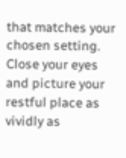that matches your chosen setting. Close your eyes and picture your restful place as vividly as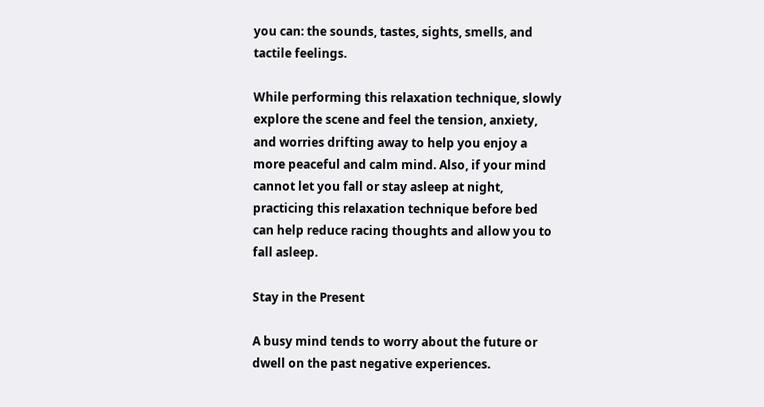you can: the sounds, tastes, sights, smells, and tactile feelings.

While performing this relaxation technique, slowly explore the scene and feel the tension, anxiety, and worries drifting away to help you enjoy a more peaceful and calm mind. Also, if your mind cannot let you fall or stay asleep at night, practicing this relaxation technique before bed can help reduce racing thoughts and allow you to fall asleep.

Stay in the Present

A busy mind tends to worry about the future or dwell on the past negative experiences.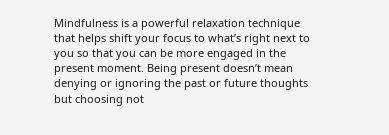Mindfulness is a powerful relaxation technique that helps shift your focus to what’s right next to you so that you can be more engaged in the present moment. Being present doesn’t mean denying or ignoring the past or future thoughts but choosing not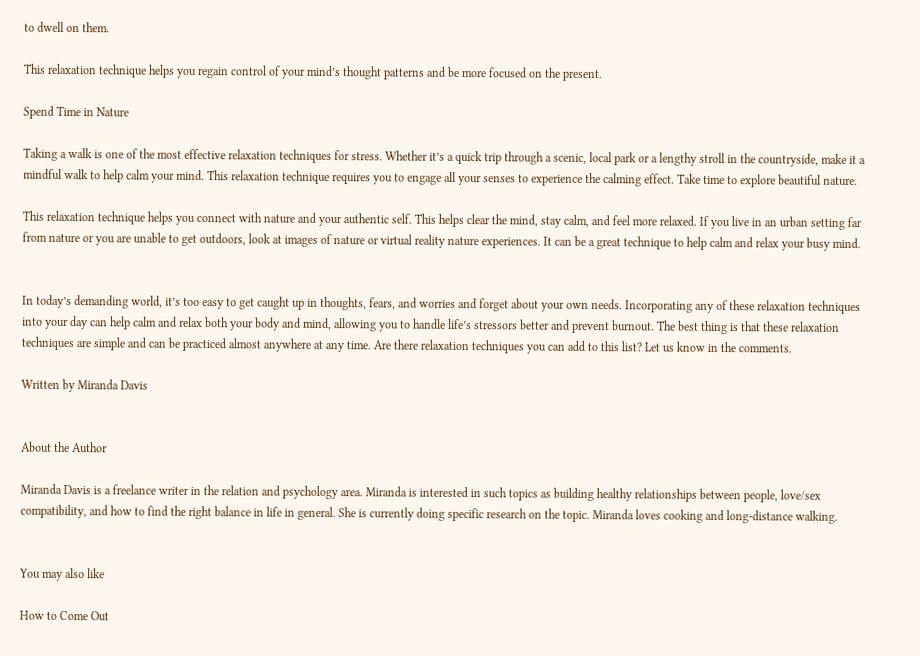to dwell on them.

This relaxation technique helps you regain control of your mind’s thought patterns and be more focused on the present.

Spend Time in Nature

Taking a walk is one of the most effective relaxation techniques for stress. Whether it’s a quick trip through a scenic, local park or a lengthy stroll in the countryside, make it a mindful walk to help calm your mind. This relaxation technique requires you to engage all your senses to experience the calming effect. Take time to explore beautiful nature.

This relaxation technique helps you connect with nature and your authentic self. This helps clear the mind, stay calm, and feel more relaxed. If you live in an urban setting far from nature or you are unable to get outdoors, look at images of nature or virtual reality nature experiences. It can be a great technique to help calm and relax your busy mind.


In today’s demanding world, it’s too easy to get caught up in thoughts, fears, and worries and forget about your own needs. Incorporating any of these relaxation techniques into your day can help calm and relax both your body and mind, allowing you to handle life’s stressors better and prevent burnout. The best thing is that these relaxation techniques are simple and can be practiced almost anywhere at any time. Are there relaxation techniques you can add to this list? Let us know in the comments.

Written by Miranda Davis


About the Author

Miranda Davis is a freelance writer in the relation and psychology area. Miranda is interested in such topics as building healthy relationships between people, love/sex compatibility, and how to find the right balance in life in general. She is currently doing specific research on the topic. Miranda loves cooking and long-distance walking.


You may also like

How to Come Out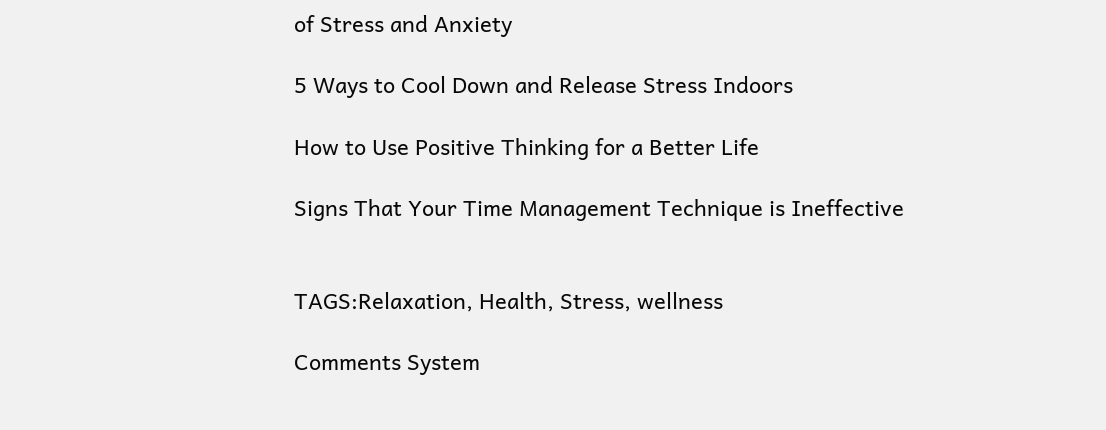of Stress and Anxiety

5 Ways to Cool Down and Release Stress Indoors

How to Use Positive Thinking for a Better Life

Signs That Your Time Management Technique is Ineffective


TAGS:Relaxation, Health, Stress, wellness

Comments System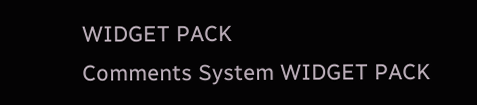WIDGET PACK
Comments System WIDGET PACK